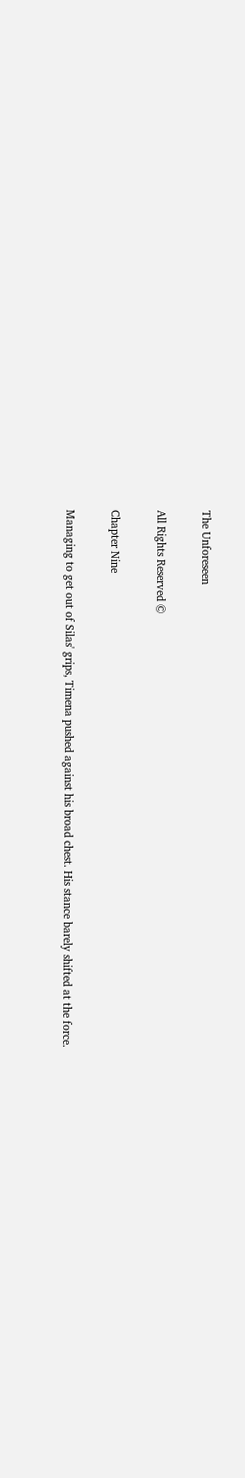The Unforeseen

All Rights Reserved ©

Chapter Nine

Managing to get out of Silas' grips, Timena pushed against his broad chest. His stance barely shifted at the force.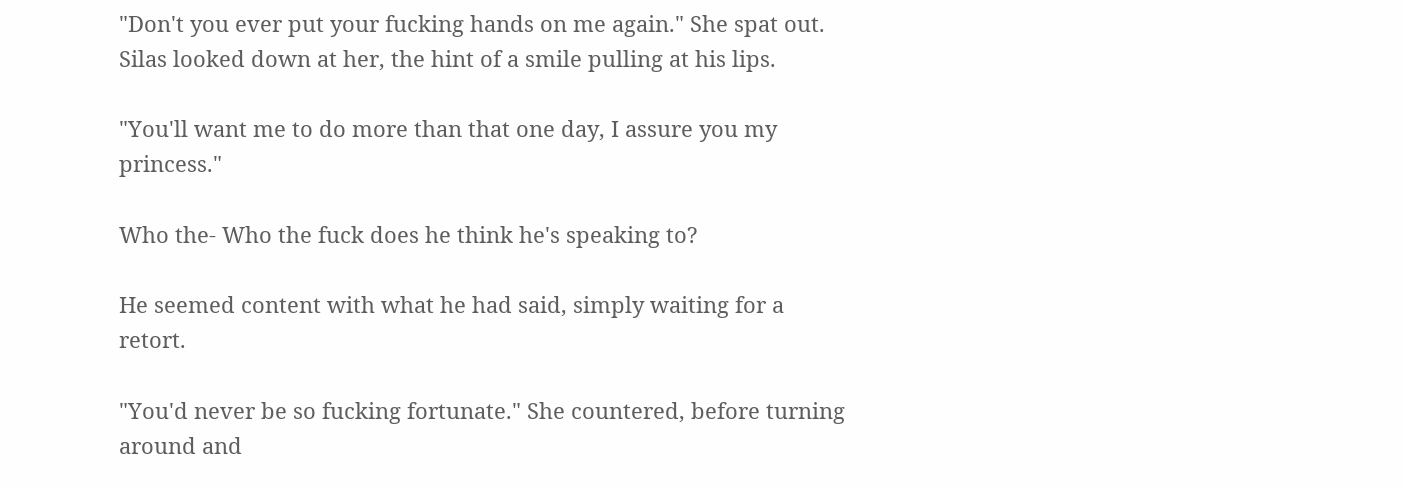"Don't you ever put your fucking hands on me again." She spat out. Silas looked down at her, the hint of a smile pulling at his lips.

"You'll want me to do more than that one day, I assure you my princess."

Who the- Who the fuck does he think he's speaking to?

He seemed content with what he had said, simply waiting for a retort.

"You'd never be so fucking fortunate." She countered, before turning around and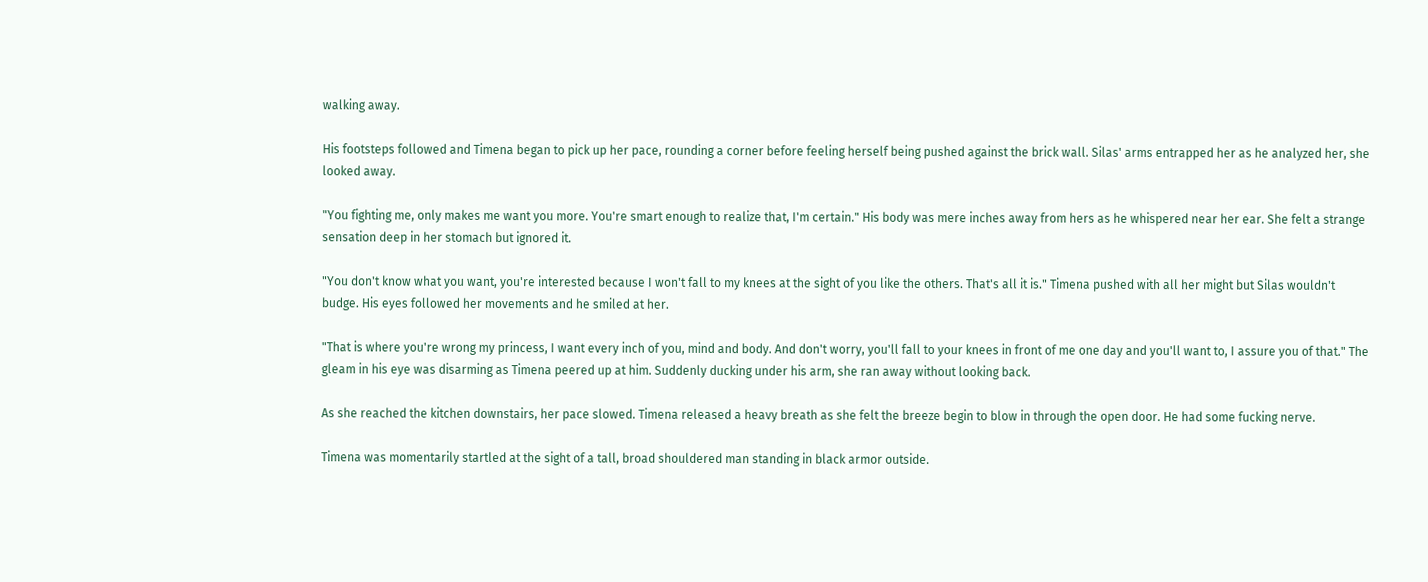walking away.

His footsteps followed and Timena began to pick up her pace, rounding a corner before feeling herself being pushed against the brick wall. Silas' arms entrapped her as he analyzed her, she looked away.

"You fighting me, only makes me want you more. You're smart enough to realize that, I'm certain." His body was mere inches away from hers as he whispered near her ear. She felt a strange sensation deep in her stomach but ignored it.

"You don't know what you want, you're interested because I won't fall to my knees at the sight of you like the others. That's all it is." Timena pushed with all her might but Silas wouldn't budge. His eyes followed her movements and he smiled at her.

"That is where you're wrong my princess, I want every inch of you, mind and body. And don't worry, you'll fall to your knees in front of me one day and you'll want to, I assure you of that." The gleam in his eye was disarming as Timena peered up at him. Suddenly ducking under his arm, she ran away without looking back.

As she reached the kitchen downstairs, her pace slowed. Timena released a heavy breath as she felt the breeze begin to blow in through the open door. He had some fucking nerve.

Timena was momentarily startled at the sight of a tall, broad shouldered man standing in black armor outside.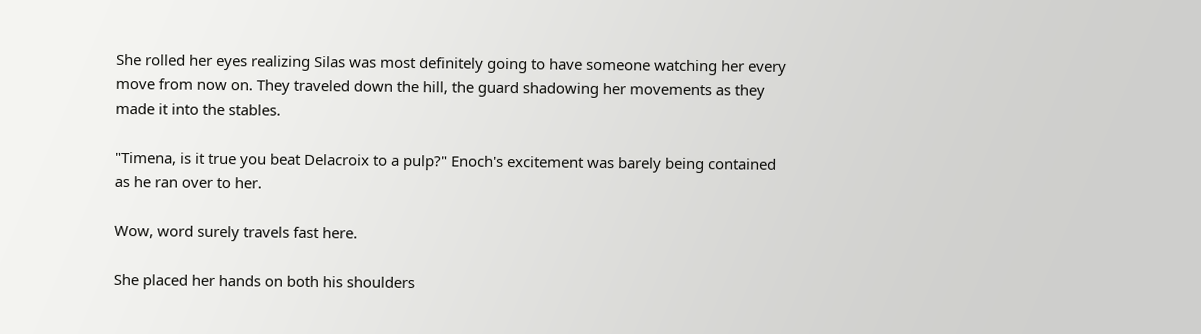She rolled her eyes realizing Silas was most definitely going to have someone watching her every move from now on. They traveled down the hill, the guard shadowing her movements as they made it into the stables.

"Timena, is it true you beat Delacroix to a pulp?" Enoch's excitement was barely being contained as he ran over to her.

Wow, word surely travels fast here.

She placed her hands on both his shoulders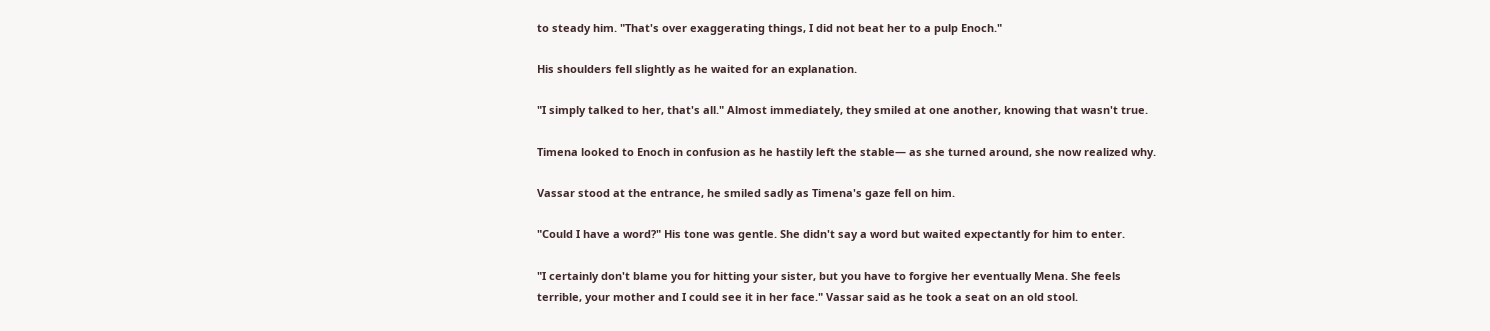to steady him. "That's over exaggerating things, I did not beat her to a pulp Enoch."

His shoulders fell slightly as he waited for an explanation.

"I simply talked to her, that's all." Almost immediately, they smiled at one another, knowing that wasn't true.

Timena looked to Enoch in confusion as he hastily left the stable— as she turned around, she now realized why.

Vassar stood at the entrance, he smiled sadly as Timena's gaze fell on him.

"Could I have a word?" His tone was gentle. She didn't say a word but waited expectantly for him to enter.

"I certainly don't blame you for hitting your sister, but you have to forgive her eventually Mena. She feels terrible, your mother and I could see it in her face." Vassar said as he took a seat on an old stool.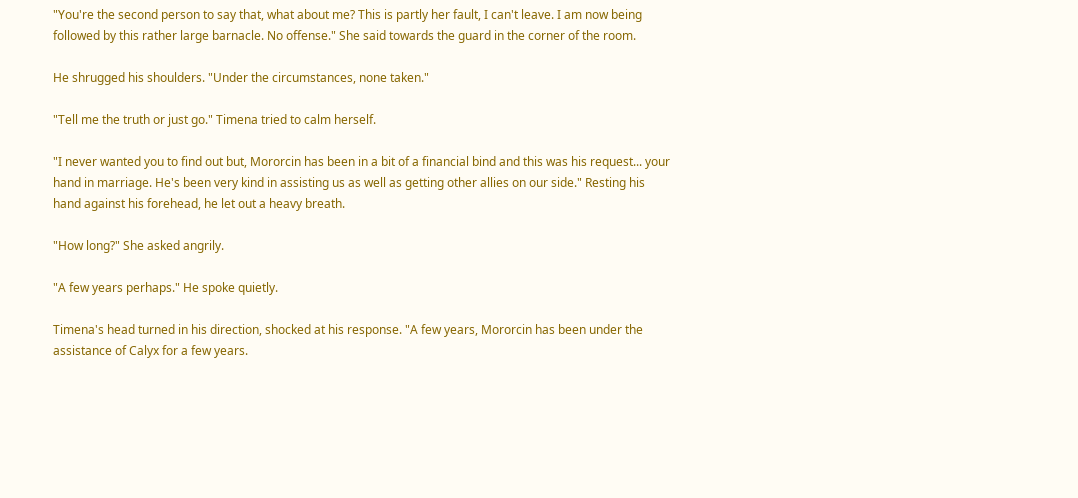"You're the second person to say that, what about me? This is partly her fault, I can't leave. I am now being followed by this rather large barnacle. No offense." She said towards the guard in the corner of the room.

He shrugged his shoulders. "Under the circumstances, none taken."

"Tell me the truth or just go." Timena tried to calm herself.

"I never wanted you to find out but, Mororcin has been in a bit of a financial bind and this was his request... your hand in marriage. He's been very kind in assisting us as well as getting other allies on our side." Resting his hand against his forehead, he let out a heavy breath.

"How long?" She asked angrily.

"A few years perhaps." He spoke quietly.

Timena's head turned in his direction, shocked at his response. "A few years, Mororcin has been under the assistance of Calyx for a few years.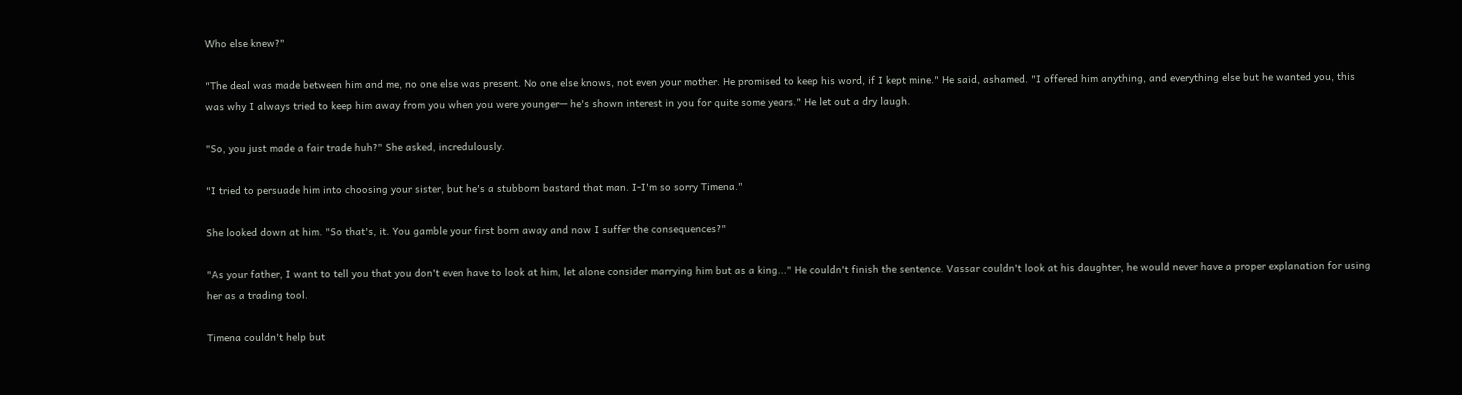Who else knew?"

"The deal was made between him and me, no one else was present. No one else knows, not even your mother. He promised to keep his word, if I kept mine." He said, ashamed. "I offered him anything, and everything else but he wanted you, this was why I always tried to keep him away from you when you were younger— he's shown interest in you for quite some years." He let out a dry laugh.

"So, you just made a fair trade huh?" She asked, incredulously.

"I tried to persuade him into choosing your sister, but he's a stubborn bastard that man. I-I'm so sorry Timena."

She looked down at him. "So that's, it. You gamble your first born away and now I suffer the consequences?"

"As your father, I want to tell you that you don't even have to look at him, let alone consider marrying him but as a king..." He couldn't finish the sentence. Vassar couldn't look at his daughter, he would never have a proper explanation for using her as a trading tool.

Timena couldn't help but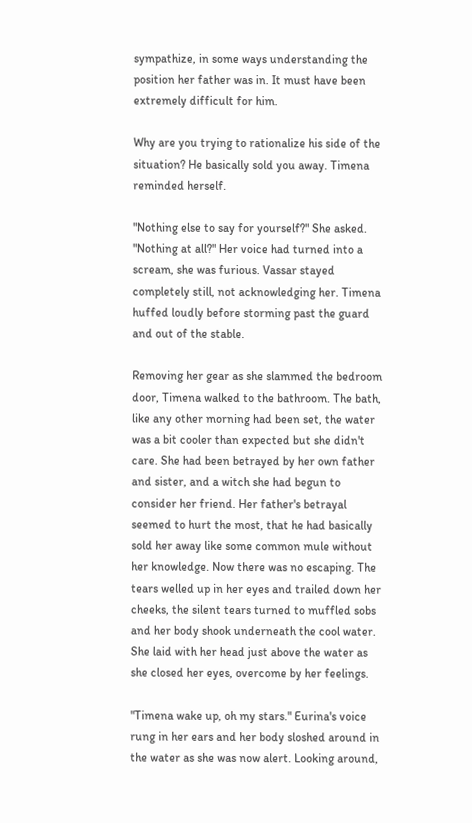sympathize, in some ways understanding the position her father was in. It must have been extremely difficult for him.

Why are you trying to rationalize his side of the situation? He basically sold you away. Timena reminded herself.

"Nothing else to say for yourself?" She asked. "Nothing at all?" Her voice had turned into a scream, she was furious. Vassar stayed completely still, not acknowledging her. Timena huffed loudly before storming past the guard and out of the stable.

Removing her gear as she slammed the bedroom door, Timena walked to the bathroom. The bath, like any other morning had been set, the water was a bit cooler than expected but she didn't care. She had been betrayed by her own father and sister, and a witch she had begun to consider her friend. Her father's betrayal seemed to hurt the most, that he had basically sold her away like some common mule without her knowledge. Now there was no escaping. The tears welled up in her eyes and trailed down her cheeks, the silent tears turned to muffled sobs and her body shook underneath the cool water. She laid with her head just above the water as she closed her eyes, overcome by her feelings.

"Timena wake up, oh my stars." Eurina's voice rung in her ears and her body sloshed around in the water as she was now alert. Looking around,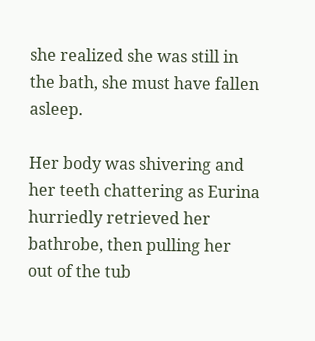she realized she was still in the bath, she must have fallen asleep.

Her body was shivering and her teeth chattering as Eurina hurriedly retrieved her bathrobe, then pulling her out of the tub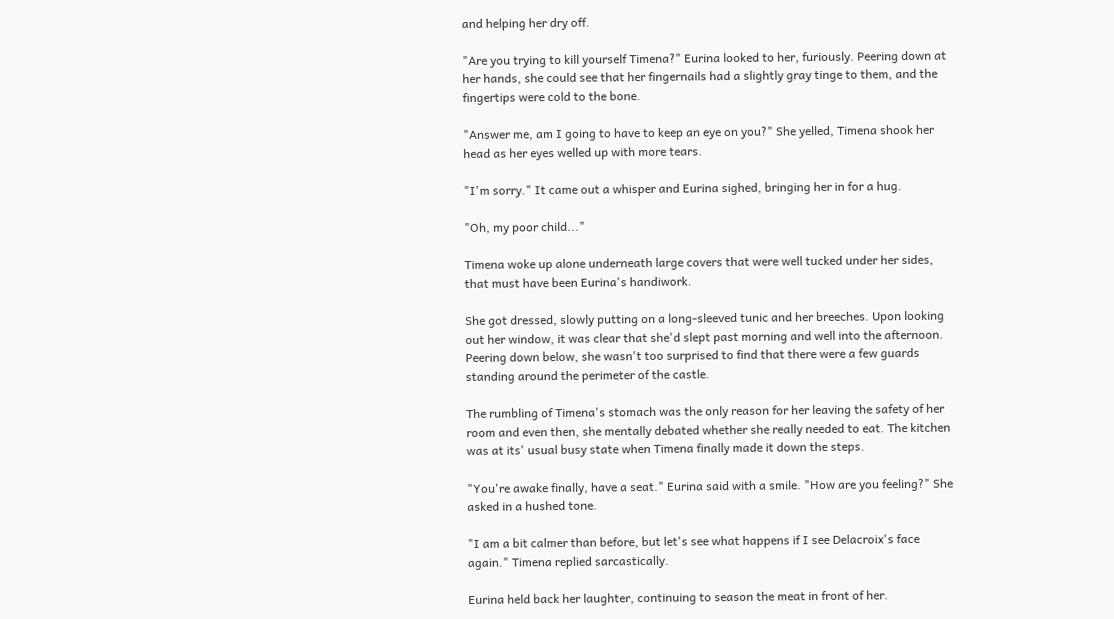and helping her dry off.

"Are you trying to kill yourself Timena?" Eurina looked to her, furiously. Peering down at her hands, she could see that her fingernails had a slightly gray tinge to them, and the fingertips were cold to the bone.

"Answer me, am I going to have to keep an eye on you?" She yelled, Timena shook her head as her eyes welled up with more tears.

"I'm sorry." It came out a whisper and Eurina sighed, bringing her in for a hug.

"Oh, my poor child..."

Timena woke up alone underneath large covers that were well tucked under her sides, that must have been Eurina's handiwork.

She got dressed, slowly putting on a long-sleeved tunic and her breeches. Upon looking out her window, it was clear that she'd slept past morning and well into the afternoon. Peering down below, she wasn't too surprised to find that there were a few guards standing around the perimeter of the castle.

The rumbling of Timena's stomach was the only reason for her leaving the safety of her room and even then, she mentally debated whether she really needed to eat. The kitchen was at its' usual busy state when Timena finally made it down the steps.

"You're awake finally, have a seat." Eurina said with a smile. "How are you feeling?" She asked in a hushed tone.

"I am a bit calmer than before, but let's see what happens if I see Delacroix's face again." Timena replied sarcastically.

Eurina held back her laughter, continuing to season the meat in front of her.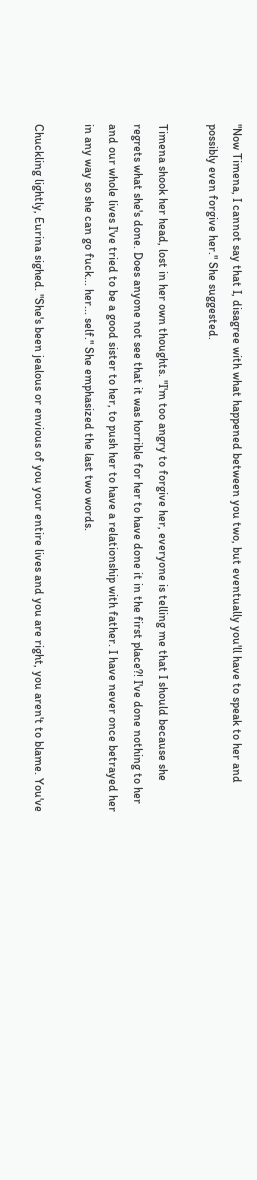"Now Timena, I cannot say that I, disagree with what happened between you two, but eventually you'll have to speak to her and possibly even forgive her." She suggested.

Timena shook her head, lost in her own thoughts. "I'm too angry to forgive her, everyone is telling me that I should because she regrets what she's done. Does anyone not see that it was horrible for her to have done it in the first place?! I've done nothing to her and our whole lives I've tried to be a good sister to her, to push her to have a relationship with father. I have never once betrayed her in any way so she can go fuck... her... self." She emphasized the last two words.

Chuckling lightly, Eurina sighed. "She's been jealous or envious of you your entire lives and you are right, you aren't to blame. You've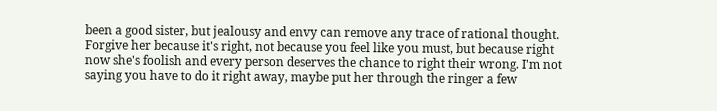been a good sister, but jealousy and envy can remove any trace of rational thought. Forgive her because it's right, not because you feel like you must, but because right now she's foolish and every person deserves the chance to right their wrong. I'm not saying you have to do it right away, maybe put her through the ringer a few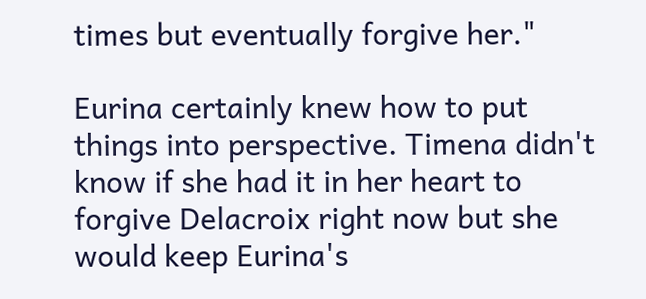times but eventually forgive her."

Eurina certainly knew how to put things into perspective. Timena didn't know if she had it in her heart to forgive Delacroix right now but she would keep Eurina's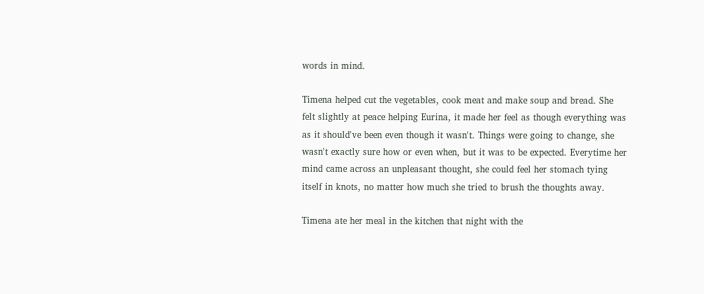words in mind.

Timena helped cut the vegetables, cook meat and make soup and bread. She felt slightly at peace helping Eurina, it made her feel as though everything was as it should've been even though it wasn't. Things were going to change, she wasn't exactly sure how or even when, but it was to be expected. Everytime her mind came across an unpleasant thought, she could feel her stomach tying itself in knots, no matter how much she tried to brush the thoughts away.

Timena ate her meal in the kitchen that night with the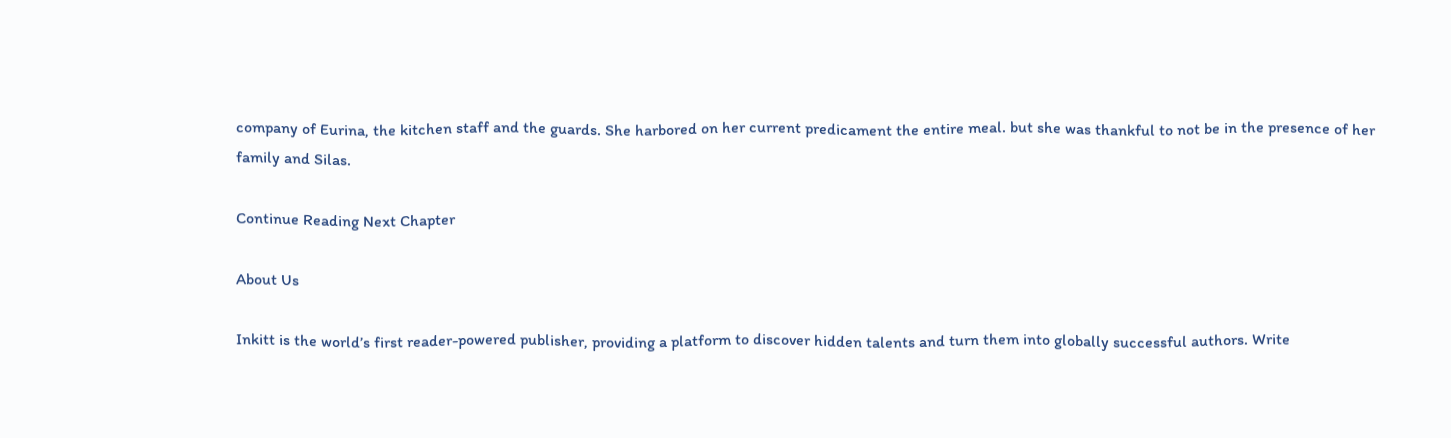company of Eurina, the kitchen staff and the guards. She harbored on her current predicament the entire meal. but she was thankful to not be in the presence of her family and Silas.

Continue Reading Next Chapter

About Us

Inkitt is the world’s first reader-powered publisher, providing a platform to discover hidden talents and turn them into globally successful authors. Write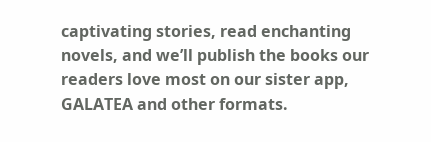captivating stories, read enchanting novels, and we’ll publish the books our readers love most on our sister app, GALATEA and other formats.